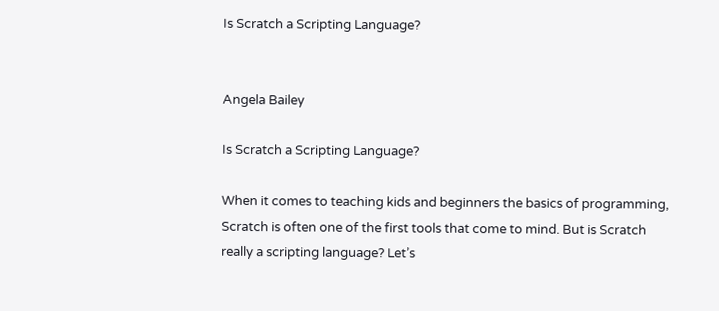Is Scratch a Scripting Language?


Angela Bailey

Is Scratch a Scripting Language?

When it comes to teaching kids and beginners the basics of programming, Scratch is often one of the first tools that come to mind. But is Scratch really a scripting language? Let’s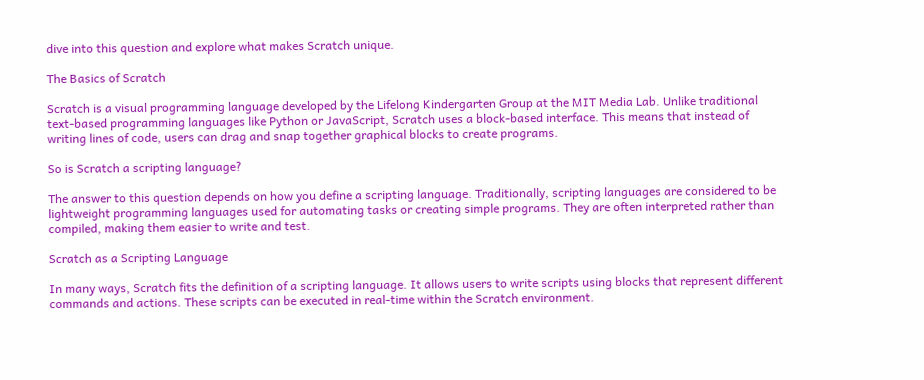dive into this question and explore what makes Scratch unique.

The Basics of Scratch

Scratch is a visual programming language developed by the Lifelong Kindergarten Group at the MIT Media Lab. Unlike traditional text-based programming languages like Python or JavaScript, Scratch uses a block-based interface. This means that instead of writing lines of code, users can drag and snap together graphical blocks to create programs.

So is Scratch a scripting language?

The answer to this question depends on how you define a scripting language. Traditionally, scripting languages are considered to be lightweight programming languages used for automating tasks or creating simple programs. They are often interpreted rather than compiled, making them easier to write and test.

Scratch as a Scripting Language

In many ways, Scratch fits the definition of a scripting language. It allows users to write scripts using blocks that represent different commands and actions. These scripts can be executed in real-time within the Scratch environment.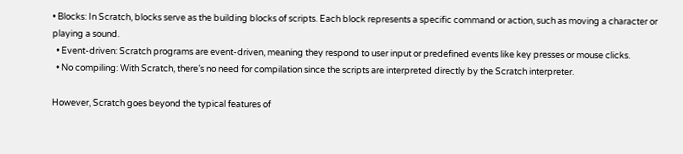• Blocks: In Scratch, blocks serve as the building blocks of scripts. Each block represents a specific command or action, such as moving a character or playing a sound.
  • Event-driven: Scratch programs are event-driven, meaning they respond to user input or predefined events like key presses or mouse clicks.
  • No compiling: With Scratch, there’s no need for compilation since the scripts are interpreted directly by the Scratch interpreter.

However, Scratch goes beyond the typical features of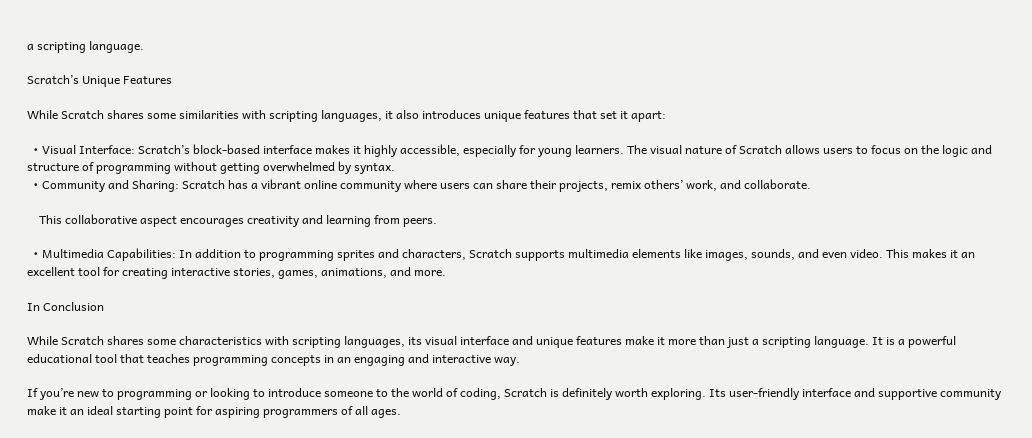a scripting language.

Scratch’s Unique Features

While Scratch shares some similarities with scripting languages, it also introduces unique features that set it apart:

  • Visual Interface: Scratch’s block-based interface makes it highly accessible, especially for young learners. The visual nature of Scratch allows users to focus on the logic and structure of programming without getting overwhelmed by syntax.
  • Community and Sharing: Scratch has a vibrant online community where users can share their projects, remix others’ work, and collaborate.

    This collaborative aspect encourages creativity and learning from peers.

  • Multimedia Capabilities: In addition to programming sprites and characters, Scratch supports multimedia elements like images, sounds, and even video. This makes it an excellent tool for creating interactive stories, games, animations, and more.

In Conclusion

While Scratch shares some characteristics with scripting languages, its visual interface and unique features make it more than just a scripting language. It is a powerful educational tool that teaches programming concepts in an engaging and interactive way.

If you’re new to programming or looking to introduce someone to the world of coding, Scratch is definitely worth exploring. Its user-friendly interface and supportive community make it an ideal starting point for aspiring programmers of all ages.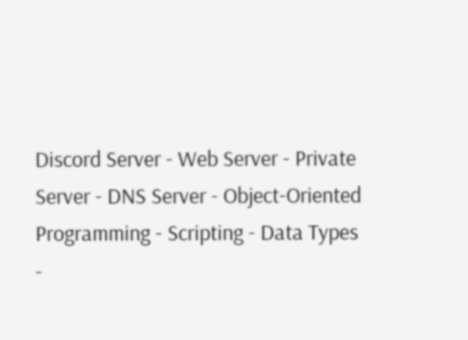Discord Server - Web Server - Private Server - DNS Server - Object-Oriented Programming - Scripting - Data Types -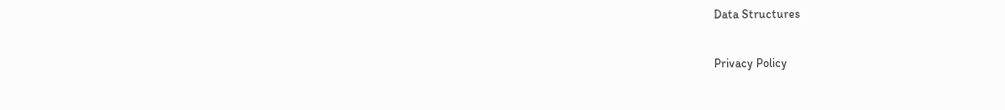Data Structures

Privacy Policy